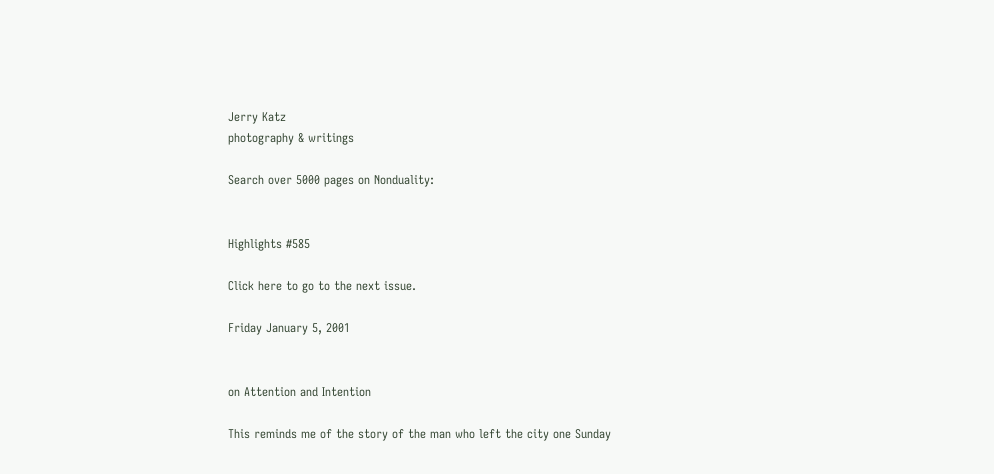Jerry Katz
photography & writings

Search over 5000 pages on Nonduality:


Highlights #585

Click here to go to the next issue.

Friday January 5, 2001


on Attention and Intention

This reminds me of the story of the man who left the city one Sunday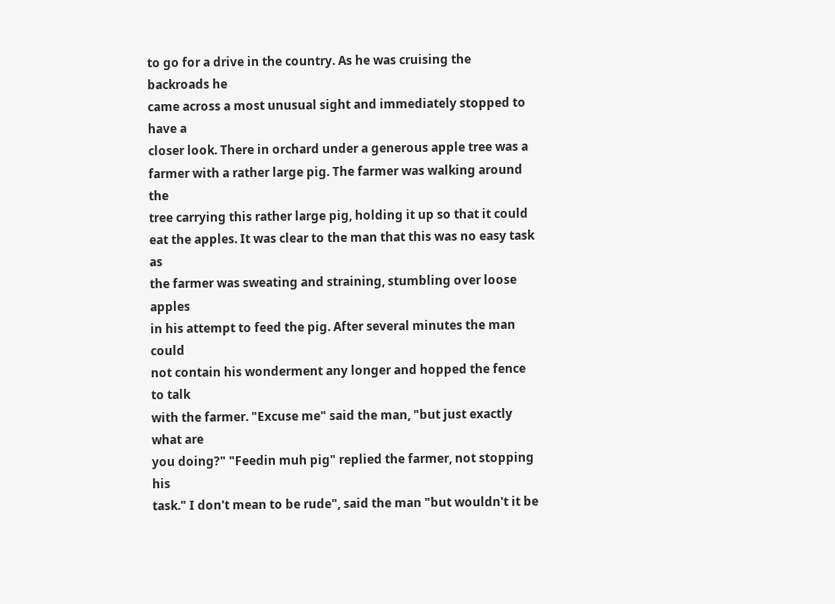to go for a drive in the country. As he was cruising the backroads he
came across a most unusual sight and immediately stopped to have a
closer look. There in orchard under a generous apple tree was a
farmer with a rather large pig. The farmer was walking around the
tree carrying this rather large pig, holding it up so that it could
eat the apples. It was clear to the man that this was no easy task as
the farmer was sweating and straining, stumbling over loose apples
in his attempt to feed the pig. After several minutes the man could
not contain his wonderment any longer and hopped the fence to talk
with the farmer. "Excuse me" said the man, "but just exactly what are
you doing?" "Feedin muh pig" replied the farmer, not stopping his
task." I don't mean to be rude", said the man "but wouldn't it be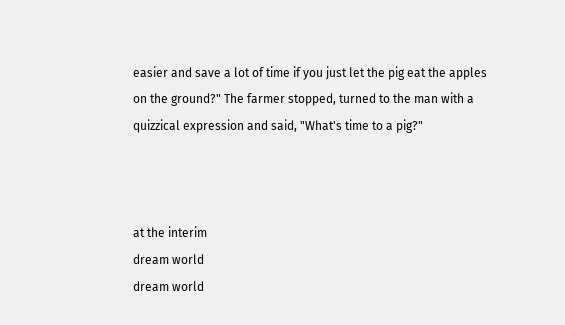easier and save a lot of time if you just let the pig eat the apples
on the ground?" The farmer stopped, turned to the man with a
quizzical expression and said, "What's time to a pig?"



at the interim
dream world
dream world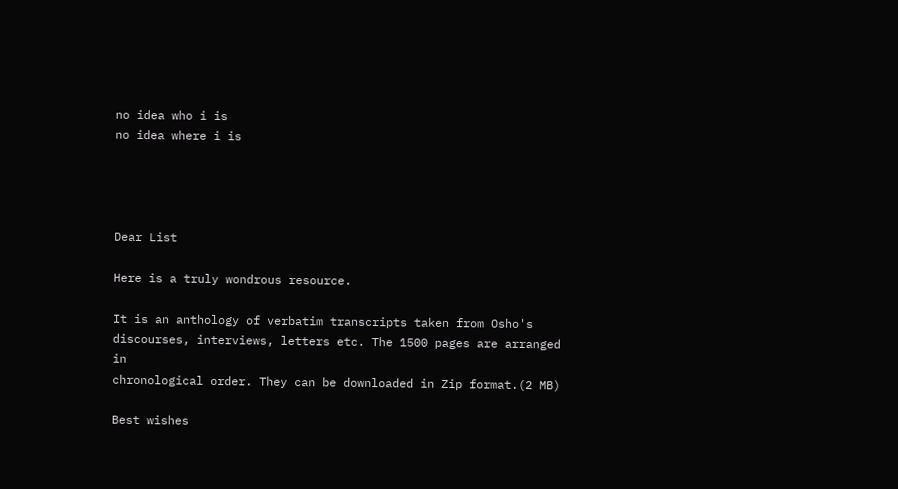no idea who i is
no idea where i is




Dear List

Here is a truly wondrous resource.

It is an anthology of verbatim transcripts taken from Osho's
discourses, interviews, letters etc. The 1500 pages are arranged in
chronological order. They can be downloaded in Zip format.(2 MB)

Best wishes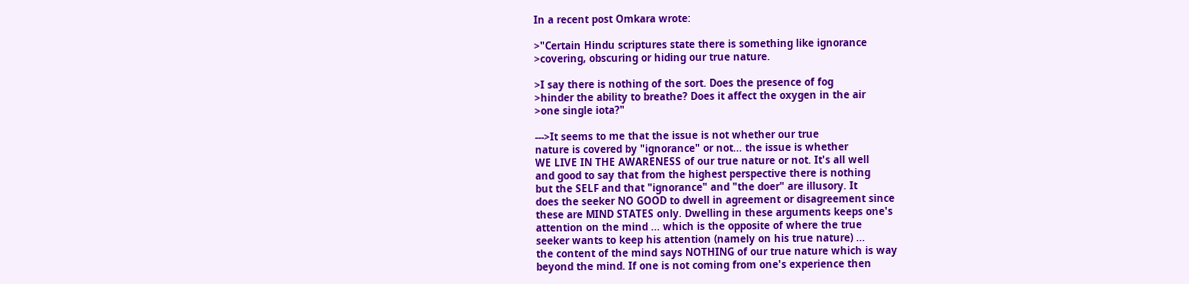In a recent post Omkara wrote:

>"Certain Hindu scriptures state there is something like ignorance
>covering, obscuring or hiding our true nature.

>I say there is nothing of the sort. Does the presence of fog
>hinder the ability to breathe? Does it affect the oxygen in the air
>one single iota?"

--->It seems to me that the issue is not whether our true
nature is covered by "ignorance" or not... the issue is whether
WE LIVE IN THE AWARENESS of our true nature or not. It's all well
and good to say that from the highest perspective there is nothing
but the SELF and that "ignorance" and "the doer" are illusory. It
does the seeker NO GOOD to dwell in agreement or disagreement since
these are MIND STATES only. Dwelling in these arguments keeps one's
attention on the mind ... which is the opposite of where the true
seeker wants to keep his attention (namely on his true nature) ...
the content of the mind says NOTHING of our true nature which is way
beyond the mind. If one is not coming from one's experience then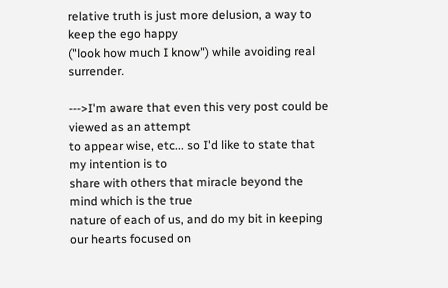relative truth is just more delusion, a way to keep the ego happy
("look how much I know") while avoiding real surrender.

--->I'm aware that even this very post could be viewed as an attempt
to appear wise, etc... so I'd like to state that my intention is to
share with others that miracle beyond the mind which is the true
nature of each of us, and do my bit in keeping our hearts focused on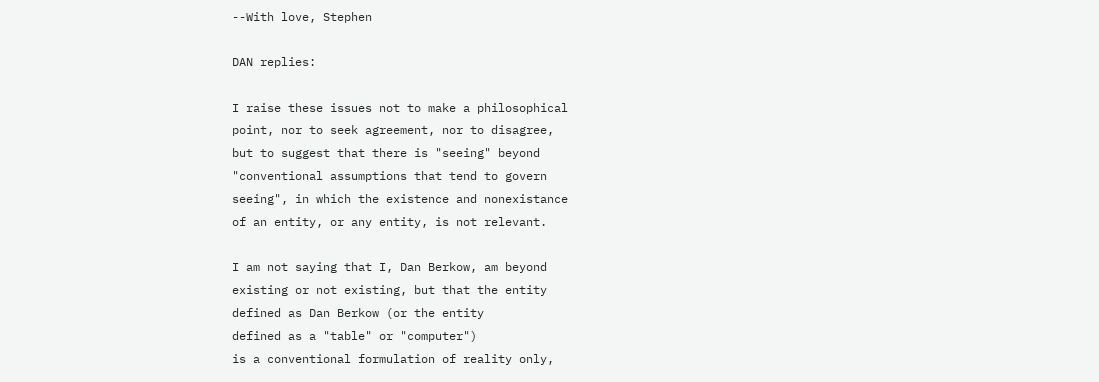--With love, Stephen

DAN replies:

I raise these issues not to make a philosophical
point, nor to seek agreement, nor to disagree,
but to suggest that there is "seeing" beyond
"conventional assumptions that tend to govern
seeing", in which the existence and nonexistance
of an entity, or any entity, is not relevant.

I am not saying that I, Dan Berkow, am beyond
existing or not existing, but that the entity
defined as Dan Berkow (or the entity
defined as a "table" or "computer")
is a conventional formulation of reality only,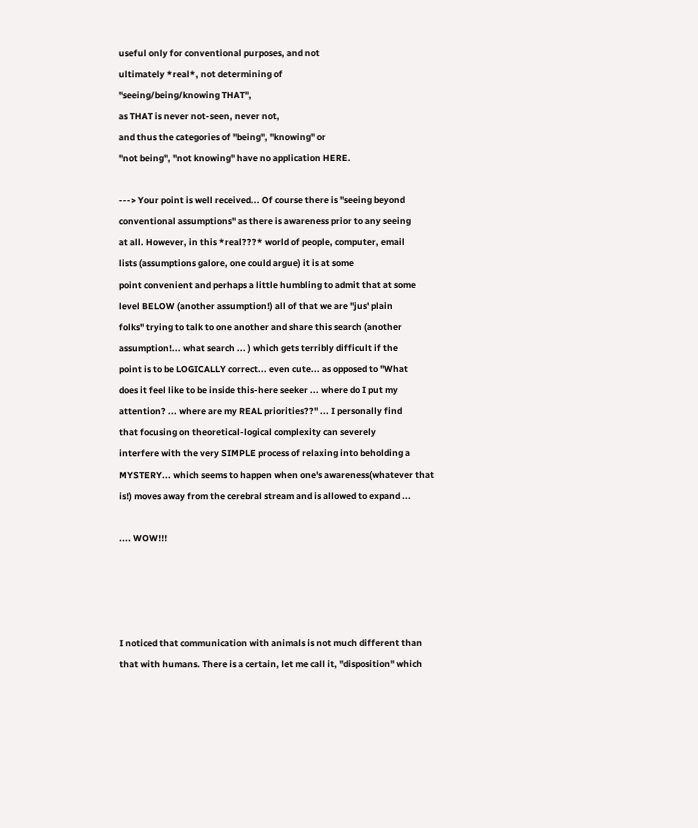useful only for conventional purposes, and not
ultimately *real*, not determining of
"seeing/being/knowing THAT",
as THAT is never not-seen, never not,
and thus the categories of "being", "knowing" or
"not being", "not knowing" have no application HERE.

---> Your point is well received... Of course there is "seeing beyond
conventional assumptions" as there is awareness prior to any seeing
at all. However, in this *real???* world of people, computer, email
lists (assumptions galore, one could argue) it is at some
point convenient and perhaps a little humbling to admit that at some
level BELOW (another assumption!) all of that we are "jus' plain
folks" trying to talk to one another and share this search (another
assumption!... what search ... ) which gets terribly difficult if the
point is to be LOGICALLY correct... even cute... as opposed to "What
does it feel like to be inside this-here seeker ... where do I put my
attention? ... where are my REAL priorities??" ... I personally find
that focusing on theoretical-logical complexity can severely
interfere with the very SIMPLE process of relaxing into beholding a
MYSTERY... which seems to happen when one's awareness(whatever that
is!) moves away from the cerebral stream and is allowed to expand ...

.... WOW!!!




I noticed that communication with animals is not much different than
that with humans. There is a certain, let me call it, "disposition" which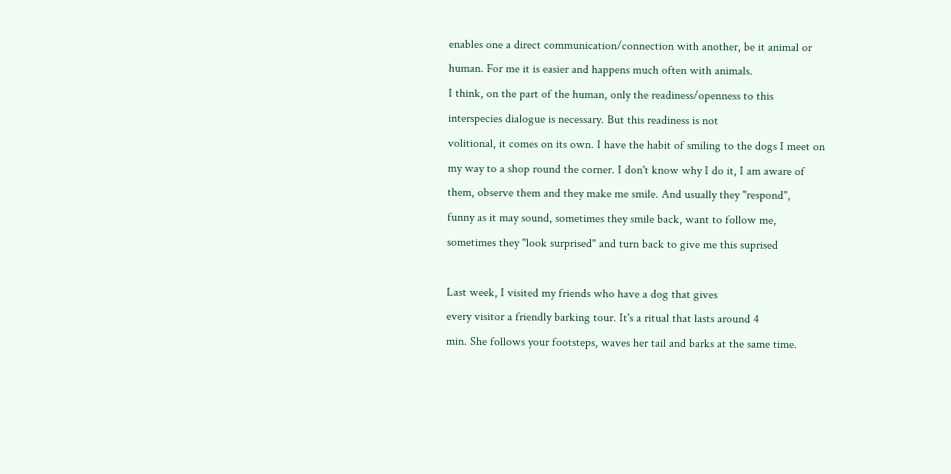enables one a direct communication/connection with another, be it animal or
human. For me it is easier and happens much often with animals.
I think, on the part of the human, only the readiness/openness to this
interspecies dialogue is necessary. But this readiness is not
volitional, it comes on its own. I have the habit of smiling to the dogs I meet on
my way to a shop round the corner. I don't know why I do it, I am aware of
them, observe them and they make me smile. And usually they "respond",
funny as it may sound, sometimes they smile back, want to follow me,
sometimes they "look surprised" and turn back to give me this suprised

Last week, I visited my friends who have a dog that gives
every visitor a friendly barking tour. It's a ritual that lasts around 4
min. She follows your footsteps, waves her tail and barks at the same time.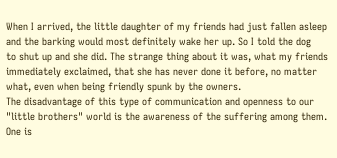When I arrived, the little daughter of my friends had just fallen asleep
and the barking would most definitely wake her up. So I told the dog
to shut up and she did. The strange thing about it was, what my friends
immediately exclaimed, that she has never done it before, no matter
what, even when being friendly spunk by the owners.
The disadvantage of this type of communication and openness to our
"little brothers" world is the awareness of the suffering among them.
One is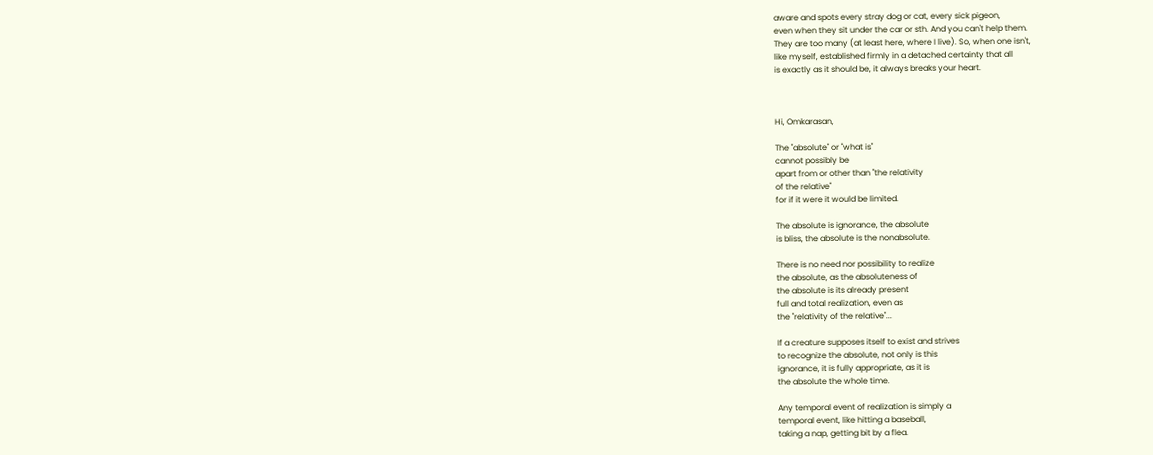aware and spots every stray dog or cat, every sick pigeon,
even when they sit under the car or sth. And you can't help them.
They are too many (at least here, where I live). So, when one isn't,
like myself, established firmly in a detached certainty that all
is exactly as it should be, it always breaks your heart.



Hi, Omkarasan,

The "absolute" or "what is"
cannot possibly be
apart from or other than "the relativity
of the relative"
for if it were it would be limited.

The absolute is ignorance, the absolute
is bliss, the absolute is the nonabsolute.

There is no need nor possibility to realize
the absolute, as the absoluteness of
the absolute is its already present
full and total realization, even as
the "relativity of the relative"...

If a creature supposes itself to exist and strives
to recognize the absolute, not only is this
ignorance, it is fully appropriate, as it is
the absolute the whole time.

Any temporal event of realization is simply a
temporal event, like hitting a baseball,
taking a nap, getting bit by a flea.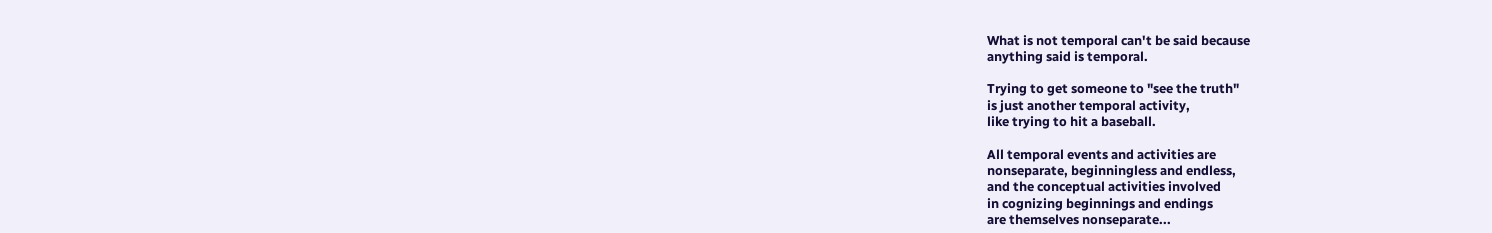What is not temporal can't be said because
anything said is temporal.

Trying to get someone to "see the truth"
is just another temporal activity,
like trying to hit a baseball.

All temporal events and activities are
nonseparate, beginningless and endless,
and the conceptual activities involved
in cognizing beginnings and endings
are themselves nonseparate...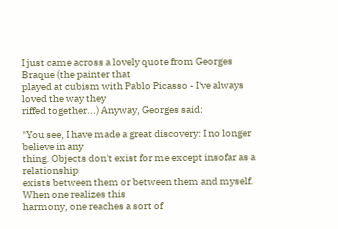I just came across a lovely quote from Georges Braque (the painter that
played at cubism with Pablo Picasso - I've always loved the way they
riffed together...) Anyway, Georges said:

"You see, I have made a great discovery: I no longer believe in any
thing. Objects don't exist for me except insofar as a relationship
exists between them or between them and myself. When one realizes this
harmony, one reaches a sort of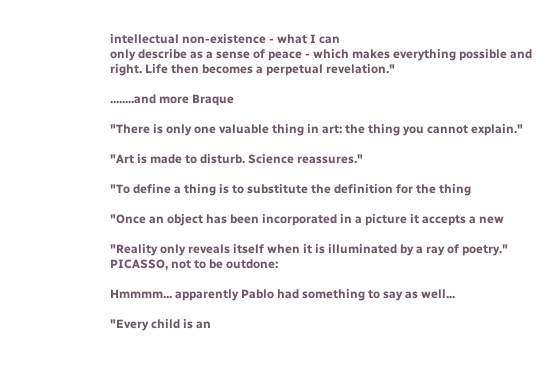intellectual non-existence - what I can
only describe as a sense of peace - which makes everything possible and
right. Life then becomes a perpetual revelation."

........and more Braque

"There is only one valuable thing in art: the thing you cannot explain."

"Art is made to disturb. Science reassures."

"To define a thing is to substitute the definition for the thing

"Once an object has been incorporated in a picture it accepts a new

"Reality only reveals itself when it is illuminated by a ray of poetry."
PICASSO, not to be outdone:

Hmmmm... apparently Pablo had something to say as well...

"Every child is an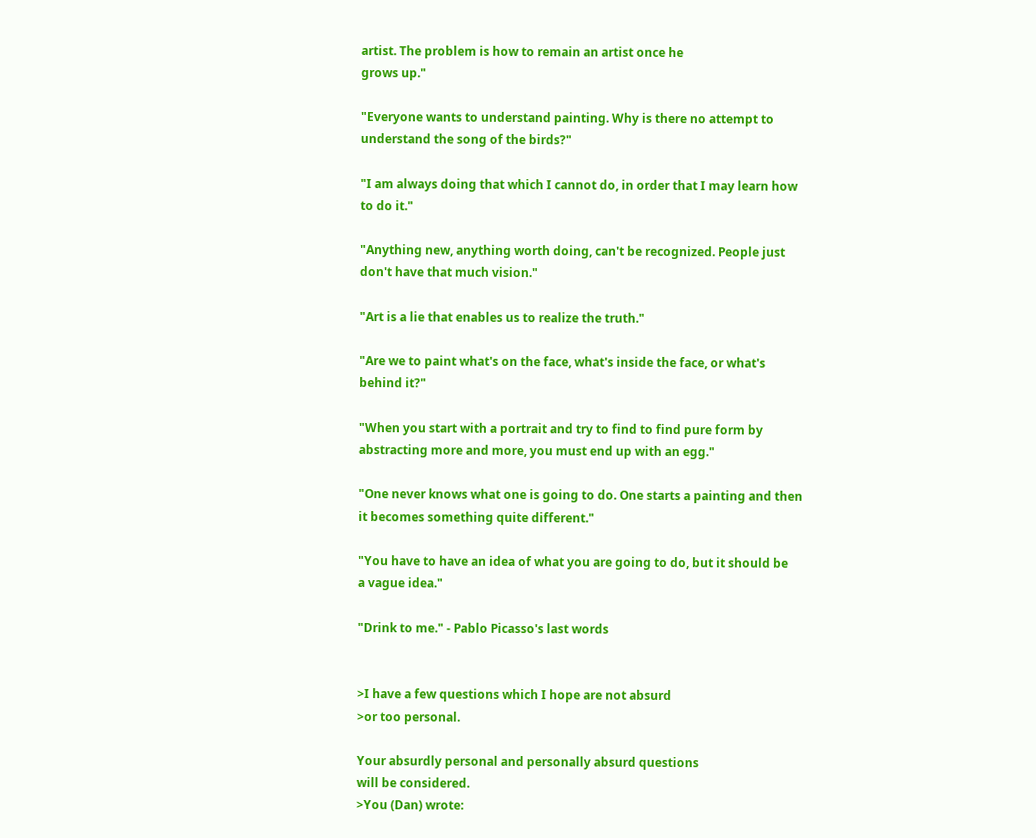artist. The problem is how to remain an artist once he
grows up."

"Everyone wants to understand painting. Why is there no attempt to
understand the song of the birds?"

"I am always doing that which I cannot do, in order that I may learn how
to do it."

"Anything new, anything worth doing, can't be recognized. People just
don't have that much vision."

"Art is a lie that enables us to realize the truth."

"Are we to paint what's on the face, what's inside the face, or what's
behind it?"

"When you start with a portrait and try to find to find pure form by
abstracting more and more, you must end up with an egg."

"One never knows what one is going to do. One starts a painting and then
it becomes something quite different."

"You have to have an idea of what you are going to do, but it should be
a vague idea."

"Drink to me." - Pablo Picasso's last words


>I have a few questions which I hope are not absurd
>or too personal.

Your absurdly personal and personally absurd questions
will be considered.
>You (Dan) wrote: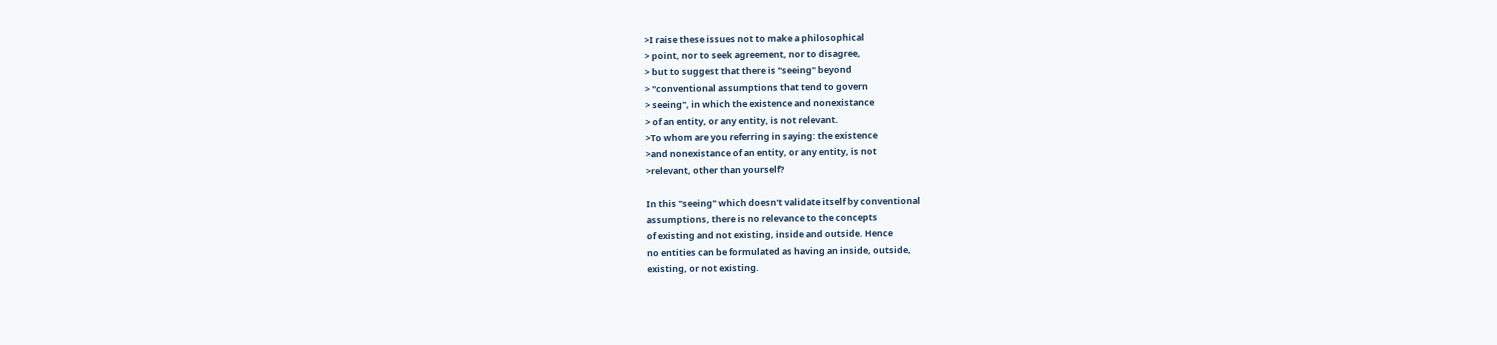>I raise these issues not to make a philosophical
> point, nor to seek agreement, nor to disagree,
> but to suggest that there is "seeing" beyond
> "conventional assumptions that tend to govern
> seeing", in which the existence and nonexistance
> of an entity, or any entity, is not relevant.
>To whom are you referring in saying: the existence
>and nonexistance of an entity, or any entity, is not
>relevant, other than yourself?

In this "seeing" which doesn't validate itself by conventional
assumptions, there is no relevance to the concepts
of existing and not existing, inside and outside. Hence
no entities can be formulated as having an inside, outside,
existing, or not existing.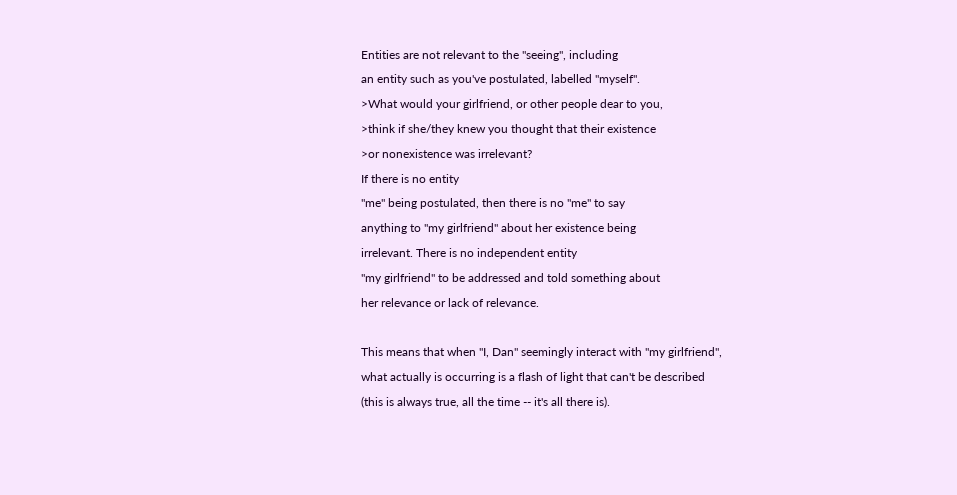Entities are not relevant to the "seeing", including
an entity such as you've postulated, labelled "myself".
>What would your girlfriend, or other people dear to you,
>think if she/they knew you thought that their existence
>or nonexistence was irrelevant?
If there is no entity
"me" being postulated, then there is no "me" to say
anything to "my girlfriend" about her existence being
irrelevant. There is no independent entity
"my girlfriend" to be addressed and told something about
her relevance or lack of relevance.

This means that when "I, Dan" seemingly interact with "my girlfriend",
what actually is occurring is a flash of light that can't be described
(this is always true, all the time -- it's all there is).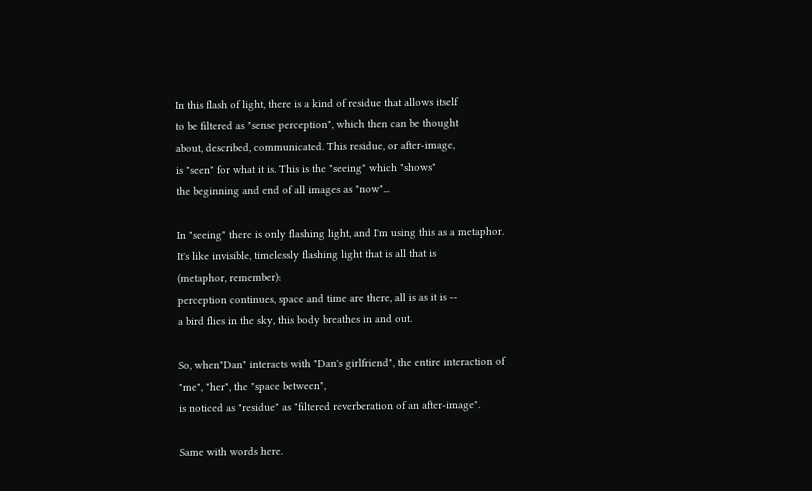In this flash of light, there is a kind of residue that allows itself
to be filtered as "sense perception", which then can be thought
about, described, communicated. This residue, or after-image,
is "seen" for what it is. This is the "seeing" which "shows"
the beginning and end of all images as "now"...

In "seeing" there is only flashing light, and I'm using this as a metaphor.
It's like invisible, timelessly flashing light that is all that is
(metaphor, remember):
perception continues, space and time are there, all is as it is --
a bird flies in the sky, this body breathes in and out.

So, when"Dan" interacts with "Dan's girlfriend", the entire interaction of
"me", "her", the "space between",
is noticed as "residue" as "filtered reverberation of an after-image".

Same with words here.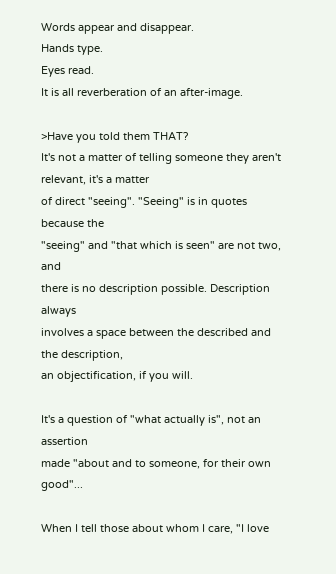Words appear and disappear.
Hands type.
Eyes read.
It is all reverberation of an after-image.

>Have you told them THAT?
It's not a matter of telling someone they aren't relevant, it's a matter
of direct "seeing". "Seeing" is in quotes because the
"seeing" and "that which is seen" are not two, and
there is no description possible. Description always
involves a space between the described and the description,
an objectification, if you will.

It's a question of "what actually is", not an assertion
made "about and to someone, for their own good"...

When I tell those about whom I care, "I love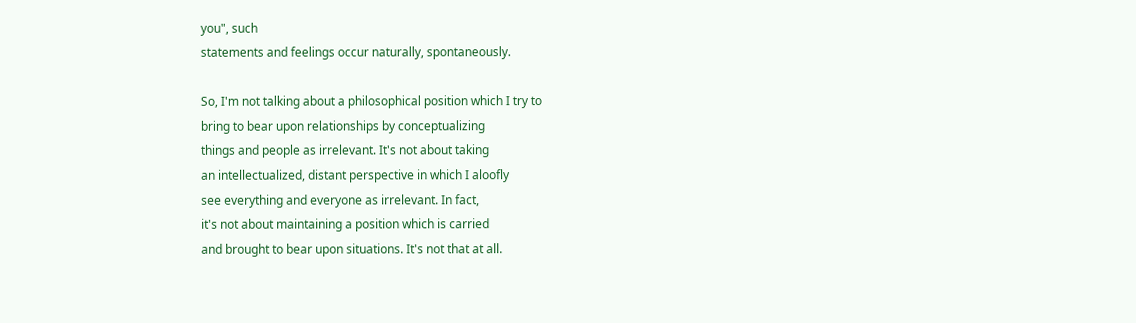you", such
statements and feelings occur naturally, spontaneously.

So, I'm not talking about a philosophical position which I try to
bring to bear upon relationships by conceptualizing
things and people as irrelevant. It's not about taking
an intellectualized, distant perspective in which I aloofly
see everything and everyone as irrelevant. In fact,
it's not about maintaining a position which is carried
and brought to bear upon situations. It's not that at all.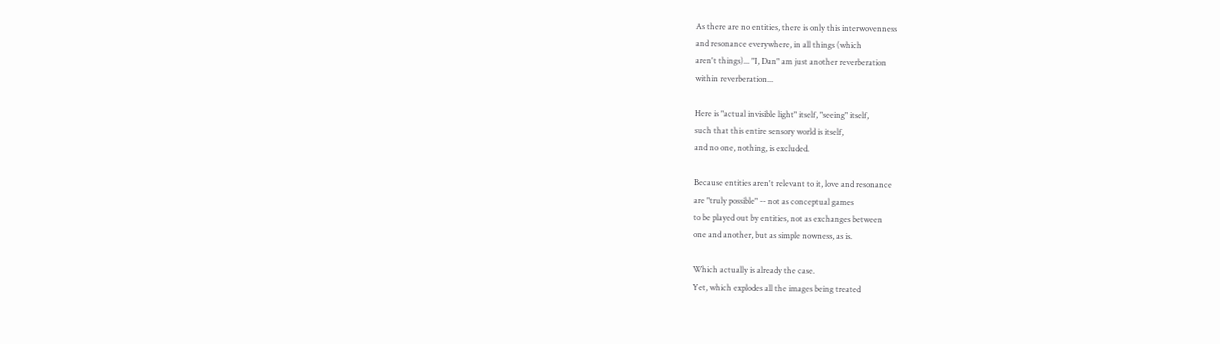As there are no entities, there is only this interwovenness
and resonance everywhere, in all things (which
aren't things)... "I, Dan" am just another reverberation
within reverberation...

Here is "actual invisible light" itself, "seeing" itself,
such that this entire sensory world is itself,
and no one, nothing, is excluded.

Because entities aren't relevant to it, love and resonance
are "truly possible" -- not as conceptual games
to be played out by entities, not as exchanges between
one and another, but as simple nowness, as is.

Which actually is already the case.
Yet, which explodes all the images being treated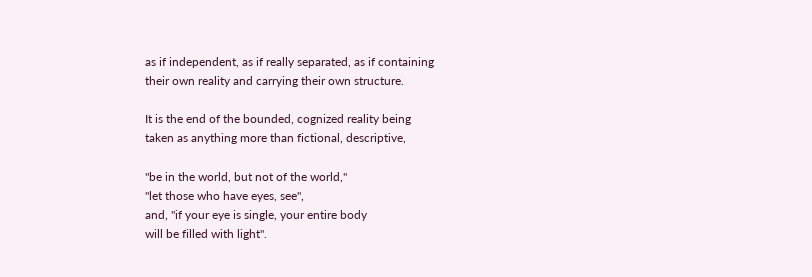as if independent, as if really separated, as if containing
their own reality and carrying their own structure.

It is the end of the bounded, cognized reality being
taken as anything more than fictional, descriptive,

"be in the world, but not of the world,"
"let those who have eyes, see",
and, "if your eye is single, your entire body
will be filled with light".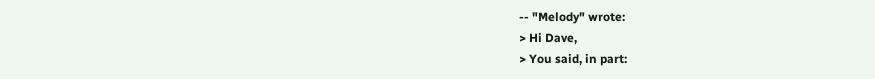-- "Melody" wrote:
> Hi Dave,
> You said, in part: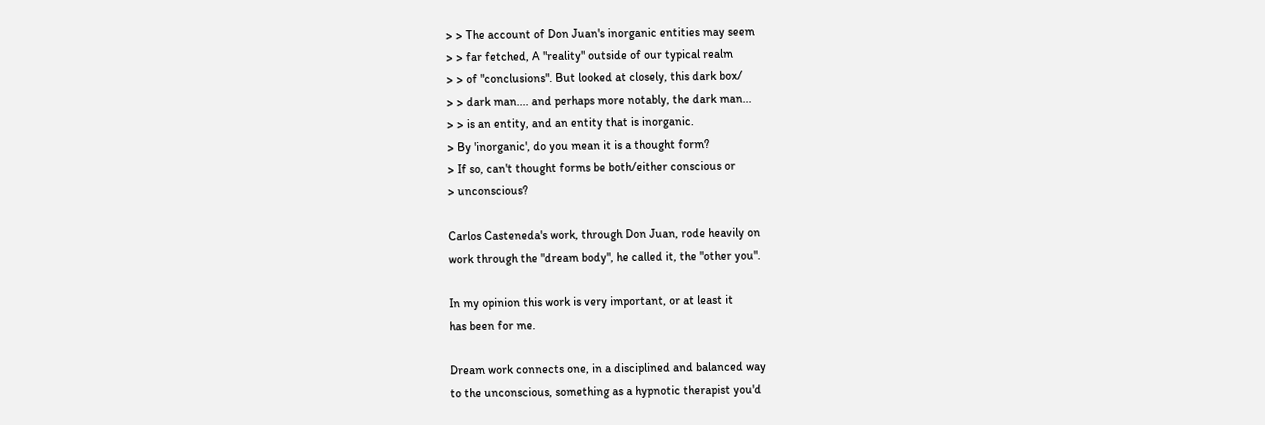> > The account of Don Juan's inorganic entities may seem
> > far fetched, A "reality" outside of our typical realm
> > of "conclusions". But looked at closely, this dark box/
> > dark man.... and perhaps more notably, the dark man...
> > is an entity, and an entity that is inorganic.
> By 'inorganic', do you mean it is a thought form?
> If so, can't thought forms be both/either conscious or
> unconscious?

Carlos Casteneda's work, through Don Juan, rode heavily on
work through the "dream body", he called it, the "other you".

In my opinion this work is very important, or at least it
has been for me.

Dream work connects one, in a disciplined and balanced way
to the unconscious, something as a hypnotic therapist you'd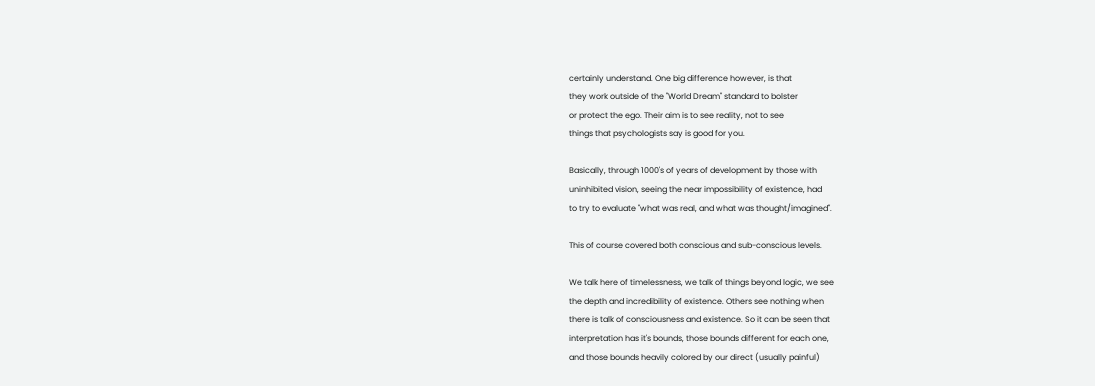certainly understand. One big difference however, is that
they work outside of the "World Dream" standard to bolster
or protect the ego. Their aim is to see reality, not to see
things that psychologists say is good for you.

Basically, through 1000's of years of development by those with
uninhibited vision, seeing the near impossibility of existence, had
to try to evaluate "what was real, and what was thought/imagined".

This of course covered both conscious and sub-conscious levels.

We talk here of timelessness, we talk of things beyond logic, we see
the depth and incredibility of existence. Others see nothing when
there is talk of consciousness and existence. So it can be seen that
interpretation has it's bounds, those bounds different for each one,
and those bounds heavily colored by our direct (usually painful)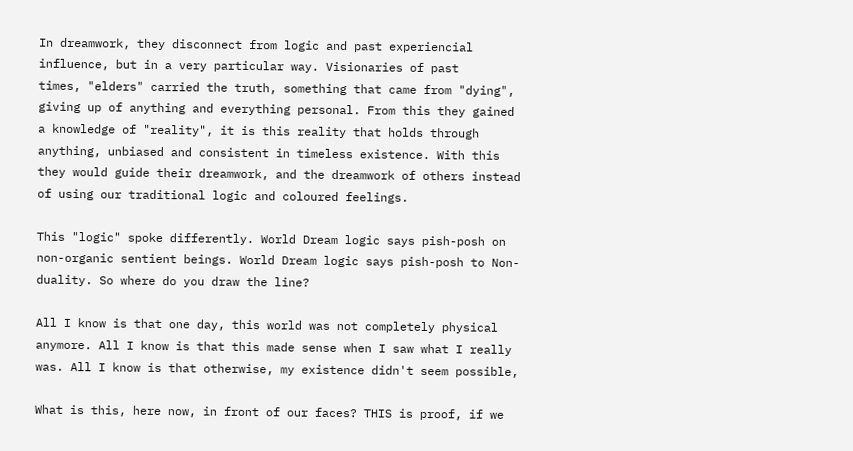In dreamwork, they disconnect from logic and past experiencial
influence, but in a very particular way. Visionaries of past
times, "elders" carried the truth, something that came from "dying",
giving up of anything and everything personal. From this they gained
a knowledge of "reality", it is this reality that holds through
anything, unbiased and consistent in timeless existence. With this
they would guide their dreamwork, and the dreamwork of others instead
of using our traditional logic and coloured feelings.

This "logic" spoke differently. World Dream logic says pish-posh on
non-organic sentient beings. World Dream logic says pish-posh to Non-
duality. So where do you draw the line?

All I know is that one day, this world was not completely physical
anymore. All I know is that this made sense when I saw what I really
was. All I know is that otherwise, my existence didn't seem possible,

What is this, here now, in front of our faces? THIS is proof, if we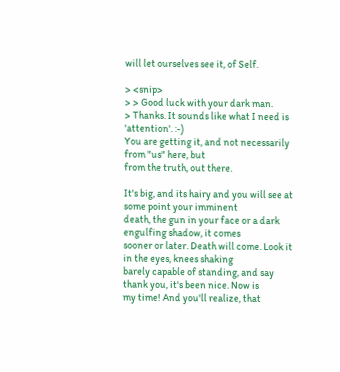will let ourselves see it, of Self.

> <snip>
> > Good luck with your dark man.
> Thanks. It sounds like what I need is 'attention'. :-)
You are getting it, and not necessarily from "us" here, but
from the truth, out there.

It's big, and its hairy and you will see at some point your imminent
death, the gun in your face or a dark engulfing shadow, it comes
sooner or later. Death will come. Look it in the eyes, knees shaking
barely capable of standing, and say thank you, it's been nice. Now is
my time! And you'll realize, that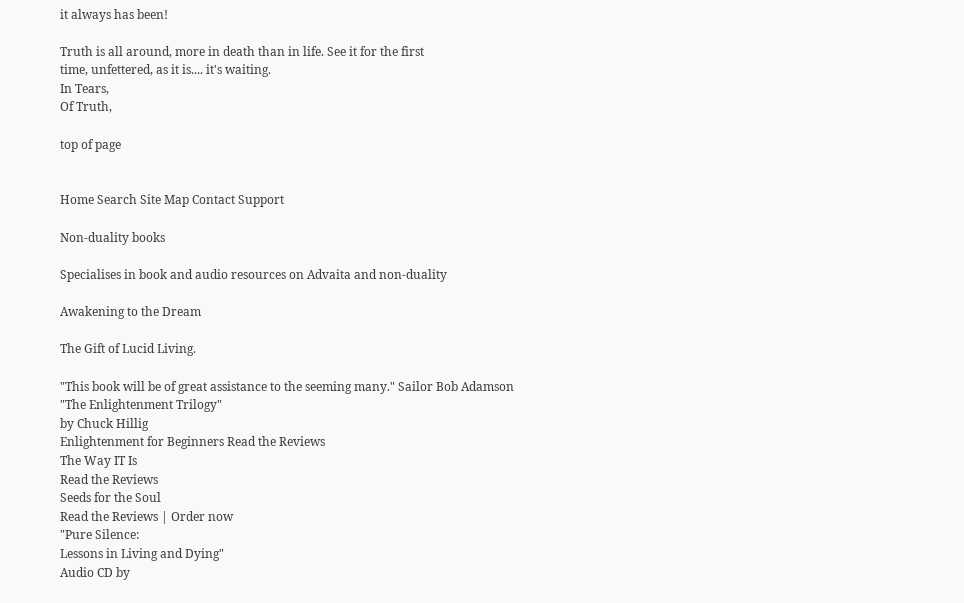it always has been!

Truth is all around, more in death than in life. See it for the first
time, unfettered, as it is.... it's waiting.
In Tears,
Of Truth,

top of page


Home Search Site Map Contact Support

Non-duality books

Specialises in book and audio resources on Advaita and non-duality

Awakening to the Dream

The Gift of Lucid Living.

"This book will be of great assistance to the seeming many." Sailor Bob Adamson
"The Enlightenment Trilogy"
by Chuck Hillig
Enlightenment for Beginners Read the Reviews
The Way IT Is
Read the Reviews
Seeds for the Soul
Read the Reviews | Order now
"Pure Silence:
Lessons in Living and Dying"
Audio CD by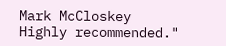Mark McCloskey
Highly recommended."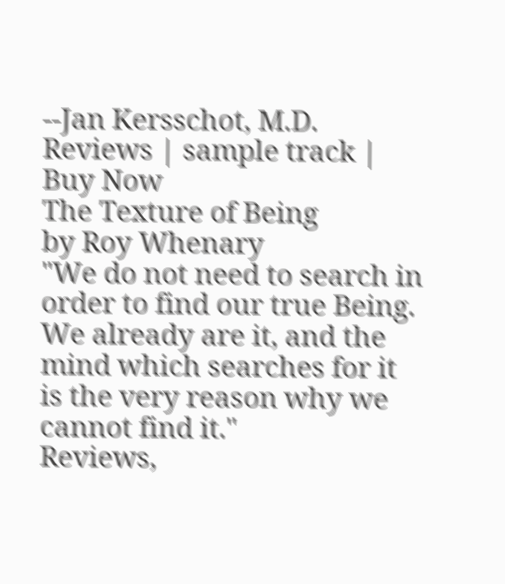--Jan Kersschot, M.D.
Reviews | sample track | Buy Now
The Texture of Being
by Roy Whenary
"We do not need to search in order to find our true Being. We already are it, and the mind which searches for it is the very reason why we cannot find it."
Reviews,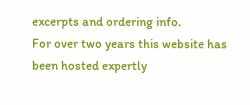excerpts and ordering info.
For over two years this website has been hosted expertly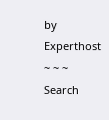by Experthost
~ ~ ~
Search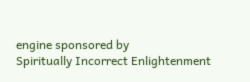engine sponsored by
Spiritually Incorrect Enlightenment